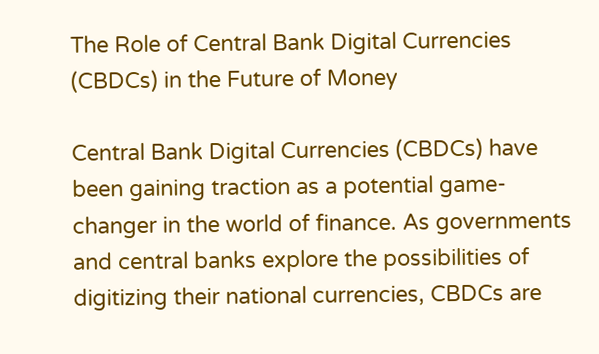The Role of Central Bank Digital Currencies (CBDCs) in the Future of Money

Central Bank Digital Currencies (CBDCs) have been gaining traction as a potential game-changer in the world of finance. As governments and central banks explore the possibilities of digitizing their national currencies, CBDCs are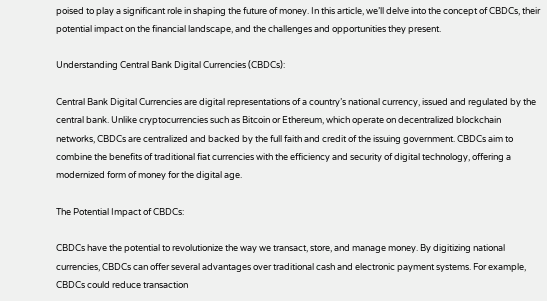poised to play a significant role in shaping the future of money. In this article, we’ll delve into the concept of CBDCs, their potential impact on the financial landscape, and the challenges and opportunities they present.

Understanding Central Bank Digital Currencies (CBDCs):

Central Bank Digital Currencies are digital representations of a country’s national currency, issued and regulated by the central bank. Unlike cryptocurrencies such as Bitcoin or Ethereum, which operate on decentralized blockchain networks, CBDCs are centralized and backed by the full faith and credit of the issuing government. CBDCs aim to combine the benefits of traditional fiat currencies with the efficiency and security of digital technology, offering a modernized form of money for the digital age.

The Potential Impact of CBDCs:

CBDCs have the potential to revolutionize the way we transact, store, and manage money. By digitizing national currencies, CBDCs can offer several advantages over traditional cash and electronic payment systems. For example, CBDCs could reduce transaction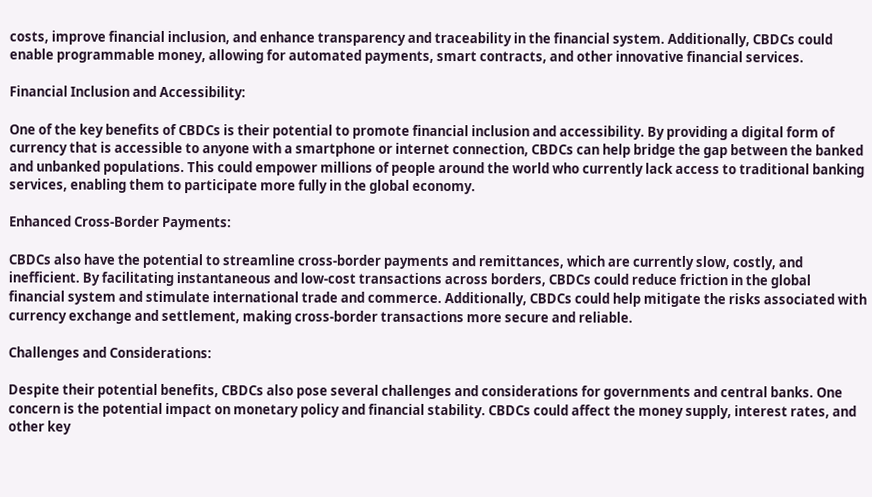costs, improve financial inclusion, and enhance transparency and traceability in the financial system. Additionally, CBDCs could enable programmable money, allowing for automated payments, smart contracts, and other innovative financial services.

Financial Inclusion and Accessibility:

One of the key benefits of CBDCs is their potential to promote financial inclusion and accessibility. By providing a digital form of currency that is accessible to anyone with a smartphone or internet connection, CBDCs can help bridge the gap between the banked and unbanked populations. This could empower millions of people around the world who currently lack access to traditional banking services, enabling them to participate more fully in the global economy.

Enhanced Cross-Border Payments:

CBDCs also have the potential to streamline cross-border payments and remittances, which are currently slow, costly, and inefficient. By facilitating instantaneous and low-cost transactions across borders, CBDCs could reduce friction in the global financial system and stimulate international trade and commerce. Additionally, CBDCs could help mitigate the risks associated with currency exchange and settlement, making cross-border transactions more secure and reliable.

Challenges and Considerations:

Despite their potential benefits, CBDCs also pose several challenges and considerations for governments and central banks. One concern is the potential impact on monetary policy and financial stability. CBDCs could affect the money supply, interest rates, and other key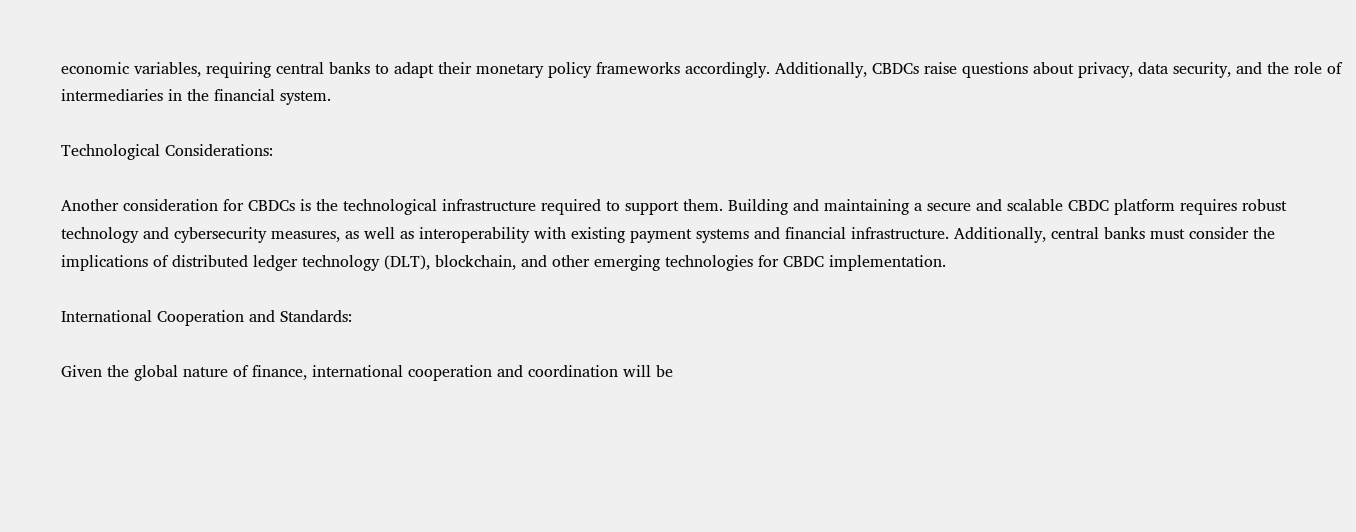economic variables, requiring central banks to adapt their monetary policy frameworks accordingly. Additionally, CBDCs raise questions about privacy, data security, and the role of intermediaries in the financial system.

Technological Considerations:

Another consideration for CBDCs is the technological infrastructure required to support them. Building and maintaining a secure and scalable CBDC platform requires robust technology and cybersecurity measures, as well as interoperability with existing payment systems and financial infrastructure. Additionally, central banks must consider the implications of distributed ledger technology (DLT), blockchain, and other emerging technologies for CBDC implementation.

International Cooperation and Standards:

Given the global nature of finance, international cooperation and coordination will be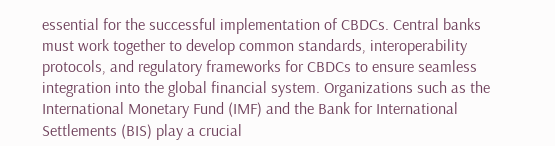essential for the successful implementation of CBDCs. Central banks must work together to develop common standards, interoperability protocols, and regulatory frameworks for CBDCs to ensure seamless integration into the global financial system. Organizations such as the International Monetary Fund (IMF) and the Bank for International Settlements (BIS) play a crucial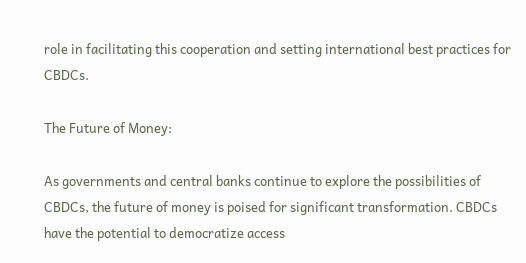role in facilitating this cooperation and setting international best practices for CBDCs.

The Future of Money:

As governments and central banks continue to explore the possibilities of CBDCs, the future of money is poised for significant transformation. CBDCs have the potential to democratize access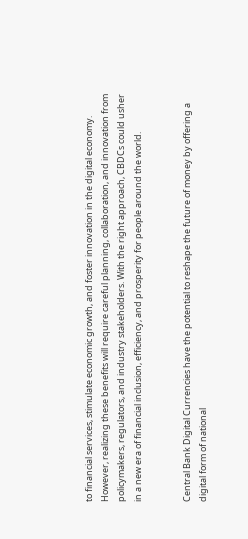to financial services, stimulate economic growth, and foster innovation in the digital economy. However, realizing these benefits will require careful planning, collaboration, and innovation from policymakers, regulators, and industry stakeholders. With the right approach, CBDCs could usher in a new era of financial inclusion, efficiency, and prosperity for people around the world.


Central Bank Digital Currencies have the potential to reshape the future of money by offering a digital form of national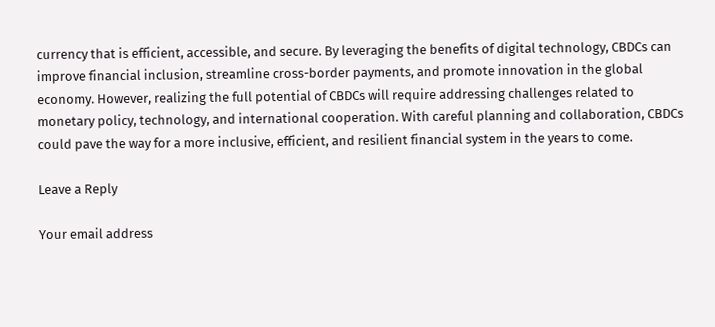currency that is efficient, accessible, and secure. By leveraging the benefits of digital technology, CBDCs can improve financial inclusion, streamline cross-border payments, and promote innovation in the global economy. However, realizing the full potential of CBDCs will require addressing challenges related to monetary policy, technology, and international cooperation. With careful planning and collaboration, CBDCs could pave the way for a more inclusive, efficient, and resilient financial system in the years to come.

Leave a Reply

Your email address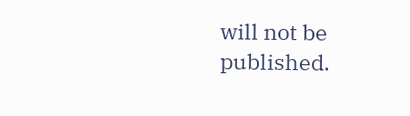will not be published.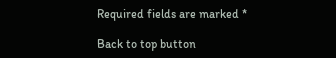Required fields are marked *

Back to top button